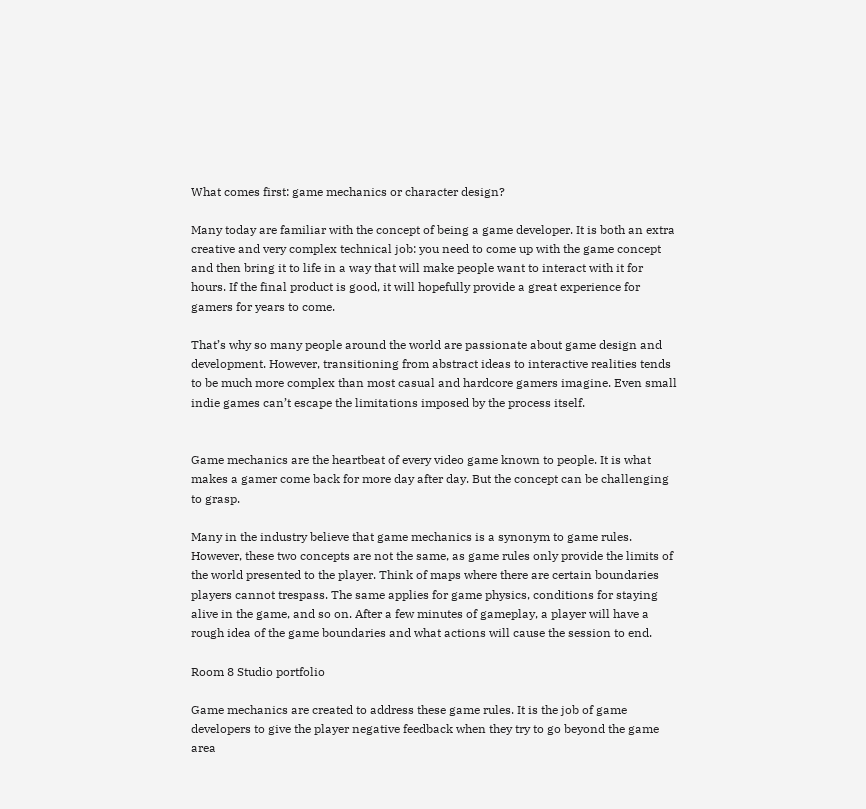What comes first: game mechanics or character design?

Many today are familiar with the concept of being a game developer. It is both an extra creative and very complex technical job: you need to come up with the game concept and then bring it to life in a way that will make people want to interact with it for hours. If the final product is good, it will hopefully provide a great experience for gamers for years to come.

That’s why so many people around the world are passionate about game design and development. However, transitioning from abstract ideas to interactive realities tends to be much more complex than most casual and hardcore gamers imagine. Even small indie games can’t escape the limitations imposed by the process itself.


Game mechanics are the heartbeat of every video game known to people. It is what makes a gamer come back for more day after day. But the concept can be challenging to grasp.

Many in the industry believe that game mechanics is a synonym to game rules. However, these two concepts are not the same, as game rules only provide the limits of the world presented to the player. Think of maps where there are certain boundaries players cannot trespass. The same applies for game physics, conditions for staying alive in the game, and so on. After a few minutes of gameplay, a player will have a rough idea of the game boundaries and what actions will cause the session to end.

Room 8 Studio portfolio

Game mechanics are created to address these game rules. It is the job of game developers to give the player negative feedback when they try to go beyond the game area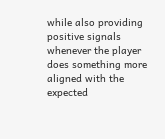while also providing positive signals whenever the player does something more aligned with the expected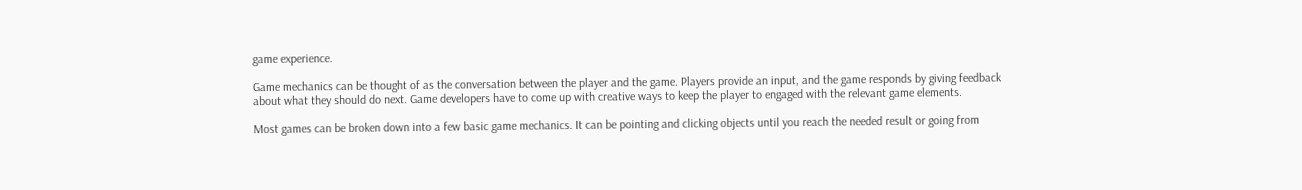game experience.

Game mechanics can be thought of as the conversation between the player and the game. Players provide an input, and the game responds by giving feedback about what they should do next. Game developers have to come up with creative ways to keep the player to engaged with the relevant game elements.

Most games can be broken down into a few basic game mechanics. It can be pointing and clicking objects until you reach the needed result or going from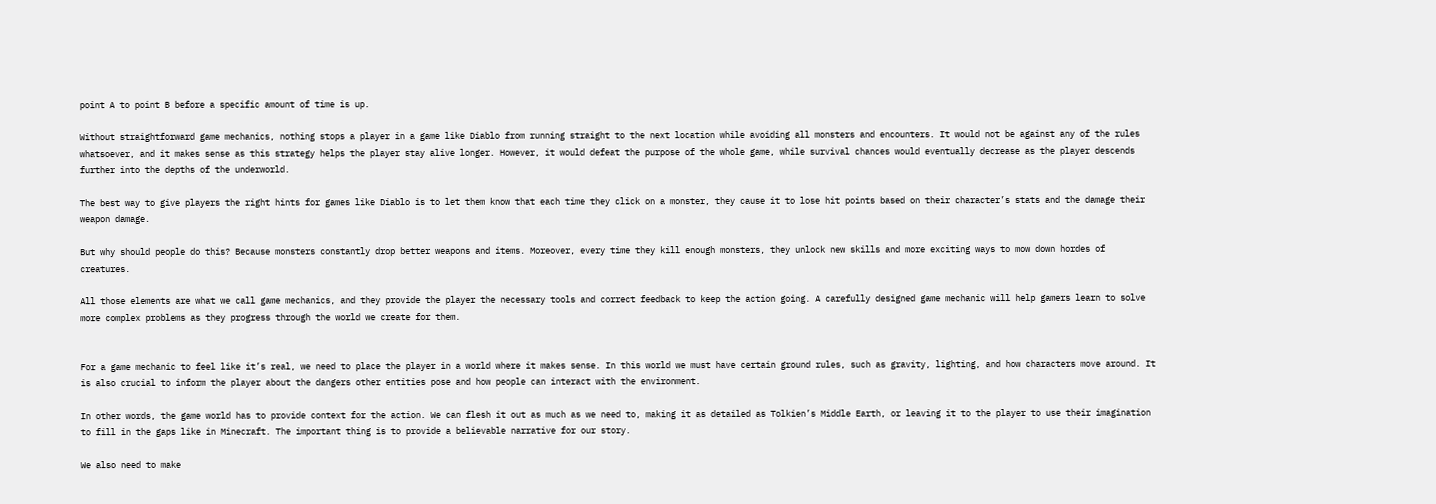point A to point B before a specific amount of time is up.

Without straightforward game mechanics, nothing stops a player in a game like Diablo from running straight to the next location while avoiding all monsters and encounters. It would not be against any of the rules whatsoever, and it makes sense as this strategy helps the player stay alive longer. However, it would defeat the purpose of the whole game, while survival chances would eventually decrease as the player descends further into the depths of the underworld.

The best way to give players the right hints for games like Diablo is to let them know that each time they click on a monster, they cause it to lose hit points based on their character’s stats and the damage their weapon damage.

But why should people do this? Because monsters constantly drop better weapons and items. Moreover, every time they kill enough monsters, they unlock new skills and more exciting ways to mow down hordes of creatures.

All those elements are what we call game mechanics, and they provide the player the necessary tools and correct feedback to keep the action going. A carefully designed game mechanic will help gamers learn to solve more complex problems as they progress through the world we create for them.


For a game mechanic to feel like it’s real, we need to place the player in a world where it makes sense. In this world we must have certain ground rules, such as gravity, lighting, and how characters move around. It is also crucial to inform the player about the dangers other entities pose and how people can interact with the environment.

In other words, the game world has to provide context for the action. We can flesh it out as much as we need to, making it as detailed as Tolkien’s Middle Earth, or leaving it to the player to use their imagination to fill in the gaps like in Minecraft. The important thing is to provide a believable narrative for our story.

We also need to make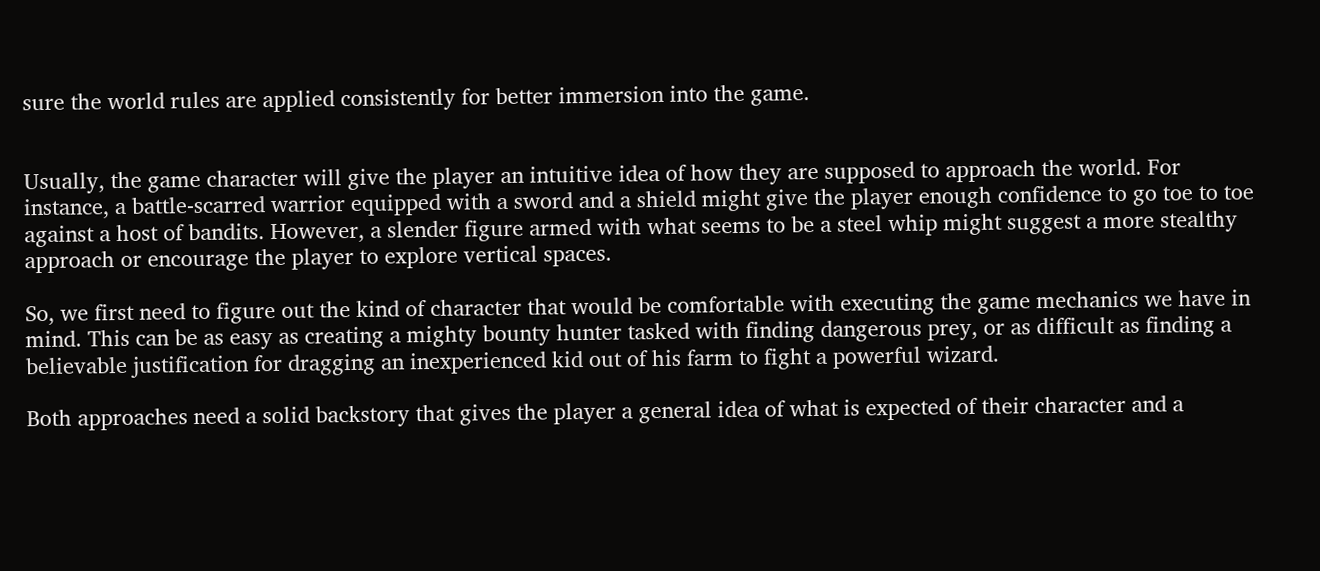sure the world rules are applied consistently for better immersion into the game.


Usually, the game character will give the player an intuitive idea of how they are supposed to approach the world. For instance, a battle-scarred warrior equipped with a sword and a shield might give the player enough confidence to go toe to toe against a host of bandits. However, a slender figure armed with what seems to be a steel whip might suggest a more stealthy approach or encourage the player to explore vertical spaces.

So, we first need to figure out the kind of character that would be comfortable with executing the game mechanics we have in mind. This can be as easy as creating a mighty bounty hunter tasked with finding dangerous prey, or as difficult as finding a believable justification for dragging an inexperienced kid out of his farm to fight a powerful wizard.

Both approaches need a solid backstory that gives the player a general idea of what is expected of their character and a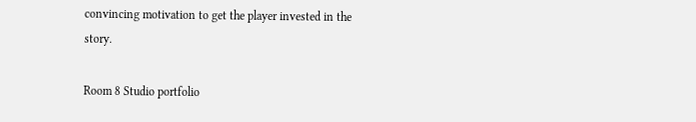convincing motivation to get the player invested in the story.

Room 8 Studio portfolio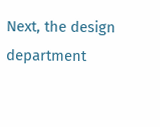Next, the design department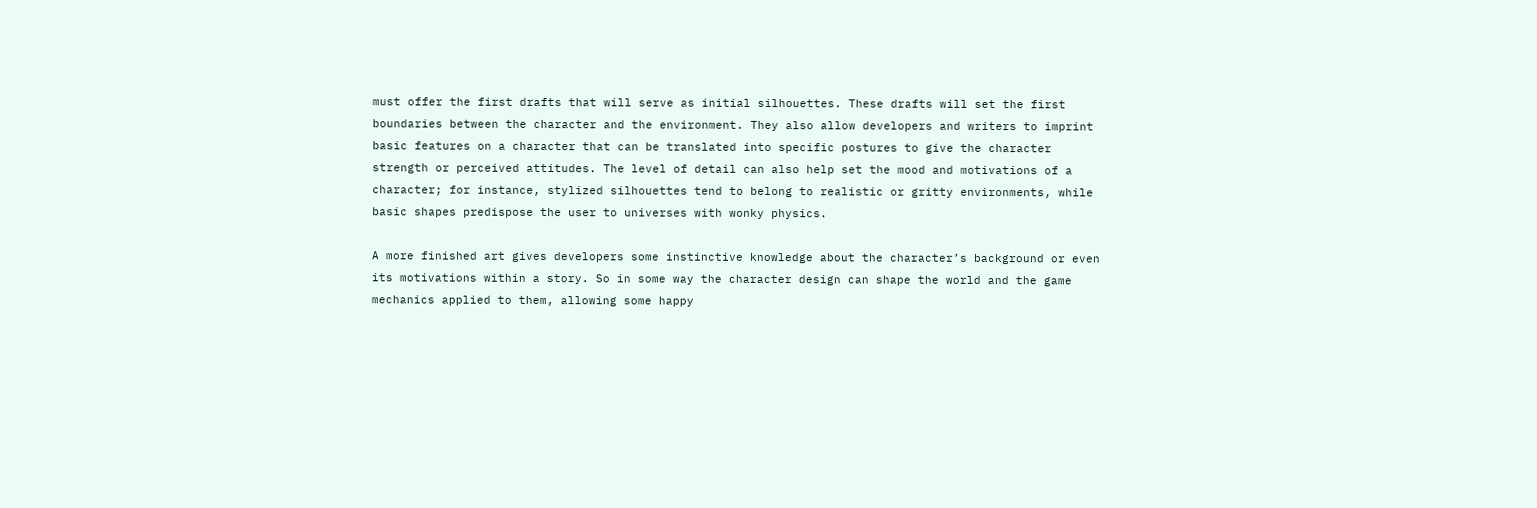must offer the first drafts that will serve as initial silhouettes. These drafts will set the first boundaries between the character and the environment. They also allow developers and writers to imprint basic features on a character that can be translated into specific postures to give the character strength or perceived attitudes. The level of detail can also help set the mood and motivations of a character; for instance, stylized silhouettes tend to belong to realistic or gritty environments, while basic shapes predispose the user to universes with wonky physics.

A more finished art gives developers some instinctive knowledge about the character’s background or even its motivations within a story. So in some way the character design can shape the world and the game mechanics applied to them, allowing some happy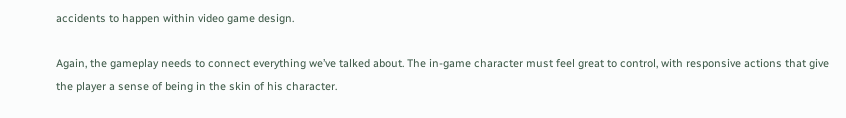accidents to happen within video game design.

Again, the gameplay needs to connect everything we’ve talked about. The in-game character must feel great to control, with responsive actions that give the player a sense of being in the skin of his character.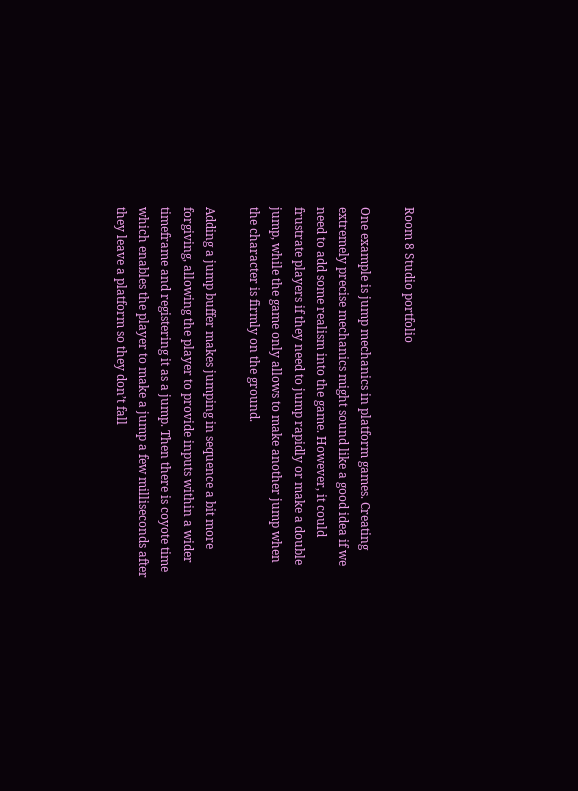Room 8 Studio portfolio

One example is jump mechanics in platform games. Creating extremely precise mechanics might sound like a good idea if we need to add some realism into the game. However, it could frustrate players if they need to jump rapidly or make a double jump, while the game only allows to make another jump when the character is firmly on the ground.

Adding a jump buffer makes jumping in sequence a bit more forgiving, allowing the player to provide inputs within a wider timeframe and registering it as a jump. Then there is coyote time which enables the player to make a jump a few milliseconds after they leave a platform so they don’t fall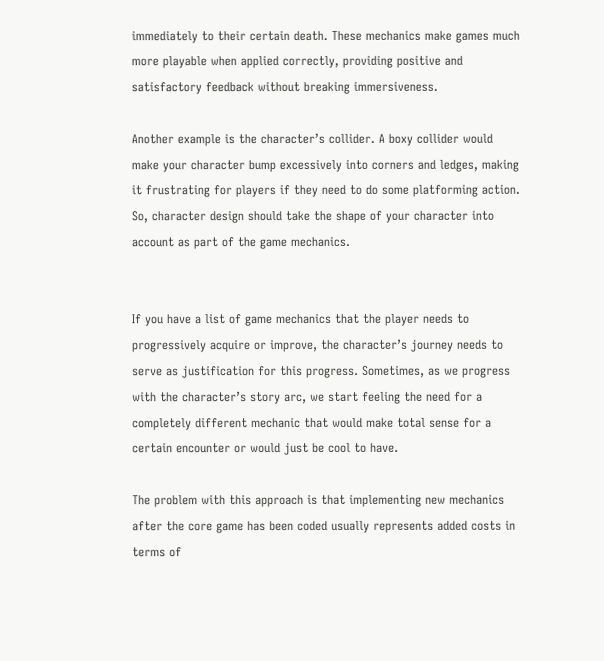immediately to their certain death. These mechanics make games much more playable when applied correctly, providing positive and satisfactory feedback without breaking immersiveness.

Another example is the character’s collider. A boxy collider would make your character bump excessively into corners and ledges, making it frustrating for players if they need to do some platforming action. So, character design should take the shape of your character into account as part of the game mechanics.


If you have a list of game mechanics that the player needs to progressively acquire or improve, the character’s journey needs to serve as justification for this progress. Sometimes, as we progress with the character’s story arc, we start feeling the need for a completely different mechanic that would make total sense for a certain encounter or would just be cool to have.

The problem with this approach is that implementing new mechanics after the core game has been coded usually represents added costs in terms of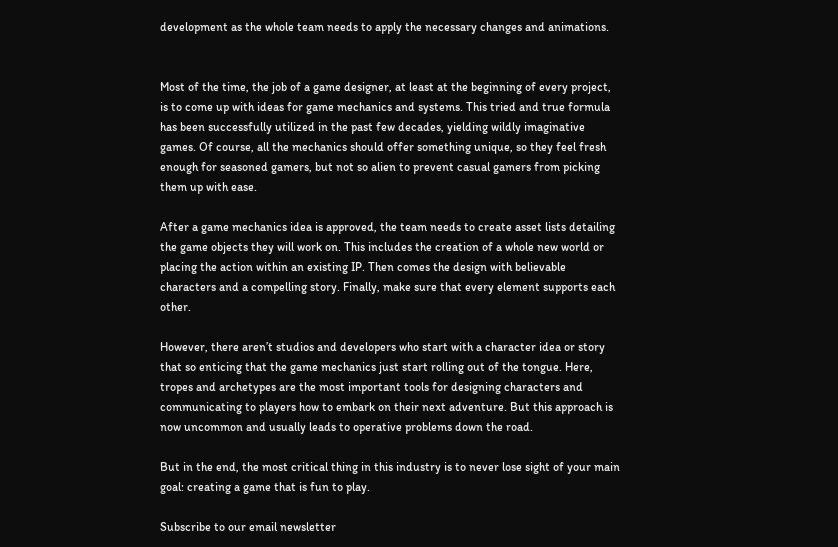development as the whole team needs to apply the necessary changes and animations.


Most of the time, the job of a game designer, at least at the beginning of every project, is to come up with ideas for game mechanics and systems. This tried and true formula has been successfully utilized in the past few decades, yielding wildly imaginative games. Of course, all the mechanics should offer something unique, so they feel fresh enough for seasoned gamers, but not so alien to prevent casual gamers from picking them up with ease.

After a game mechanics idea is approved, the team needs to create asset lists detailing the game objects they will work on. This includes the creation of a whole new world or placing the action within an existing IP. Then comes the design with believable characters and a compelling story. Finally, make sure that every element supports each other.

However, there aren’t studios and developers who start with a character idea or story that so enticing that the game mechanics just start rolling out of the tongue. Here, tropes and archetypes are the most important tools for designing characters and communicating to players how to embark on their next adventure. But this approach is now uncommon and usually leads to operative problems down the road.

But in the end, the most critical thing in this industry is to never lose sight of your main goal: creating a game that is fun to play.

Subscribe to our email newsletter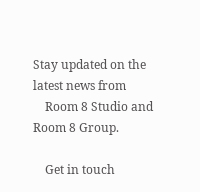Stay updated on the latest news from
    Room 8 Studio and Room 8 Group.

    Get in touch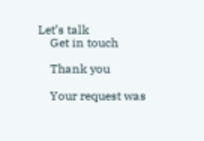Let’s talk
    Get in touch

    Thank you

    Your request was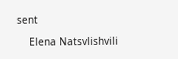sent

    Elena Natsvlishvili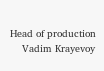Head of production
    Vadim Krayevoy